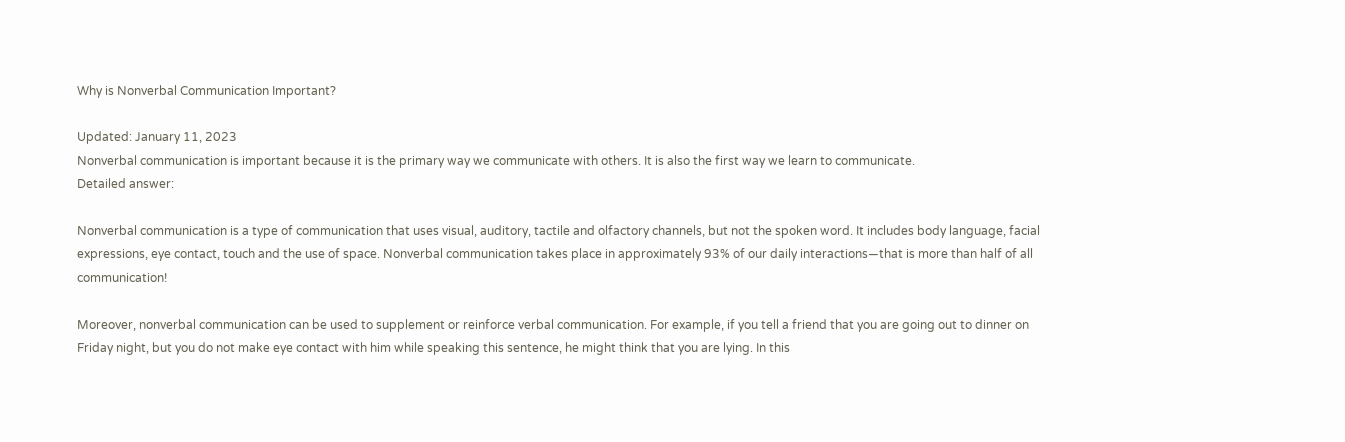Why is Nonverbal Communication Important?

Updated: January 11, 2023
Nonverbal communication is important because it is the primary way we communicate with others. It is also the first way we learn to communicate.
Detailed answer:

Nonverbal communication is a type of communication that uses visual, auditory, tactile and olfactory channels, but not the spoken word. It includes body language, facial expressions, eye contact, touch and the use of space. Nonverbal communication takes place in approximately 93% of our daily interactions—that is more than half of all communication!

Moreover, nonverbal communication can be used to supplement or reinforce verbal communication. For example, if you tell a friend that you are going out to dinner on Friday night, but you do not make eye contact with him while speaking this sentence, he might think that you are lying. In this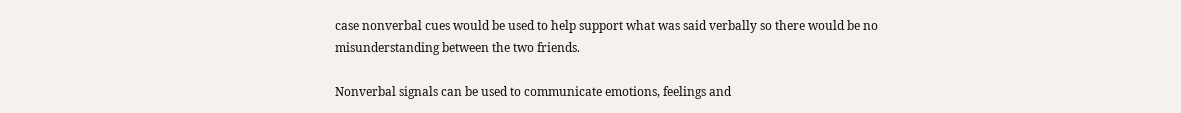case nonverbal cues would be used to help support what was said verbally so there would be no misunderstanding between the two friends.

Nonverbal signals can be used to communicate emotions, feelings and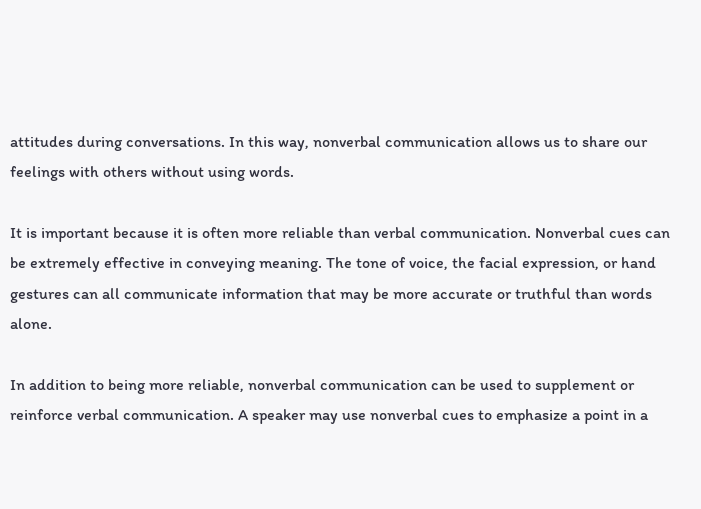attitudes during conversations. In this way, nonverbal communication allows us to share our feelings with others without using words.

It is important because it is often more reliable than verbal communication. Nonverbal cues can be extremely effective in conveying meaning. The tone of voice, the facial expression, or hand gestures can all communicate information that may be more accurate or truthful than words alone.

In addition to being more reliable, nonverbal communication can be used to supplement or reinforce verbal communication. A speaker may use nonverbal cues to emphasize a point in a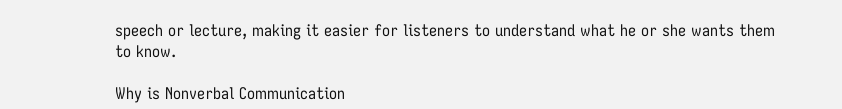speech or lecture, making it easier for listeners to understand what he or she wants them to know.

Why is Nonverbal Communication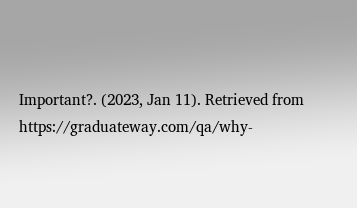Important?. (2023, Jan 11). Retrieved from https://graduateway.com/qa/why-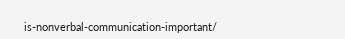is-nonverbal-communication-important/